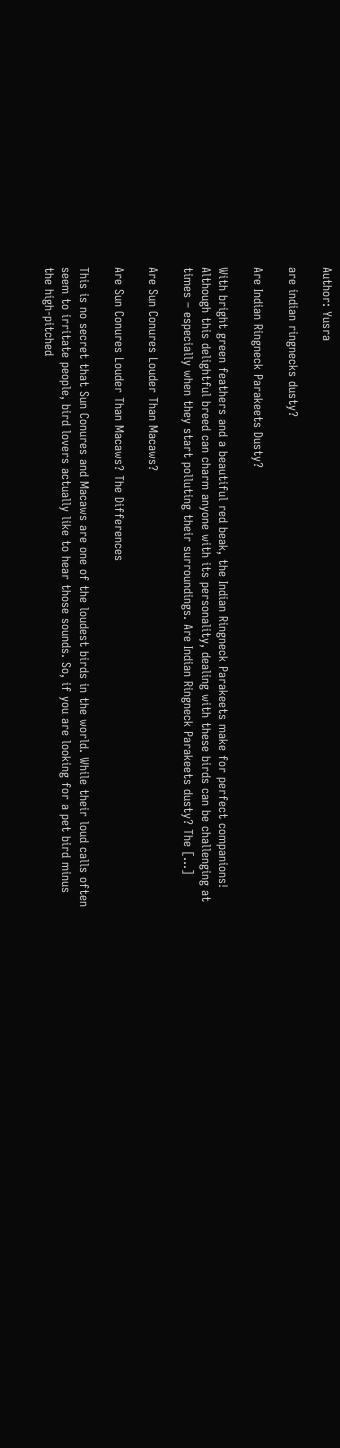Author: Yusra

are indian ringnecks dusty?

Are Indian Ringneck Parakeets Dusty?

With bright green feathers and a beautiful red beak, the Indian Ringneck Parakeets make for perfect companions! Although this delightful breed can charm anyone with its personality, dealing with these birds can be challenging at times – especially when they start polluting their surroundings. Are Indian Ringneck Parakeets dusty? The […]

Are Sun Conures Louder Than Macaws?

Are Sun Conures Louder Than Macaws? The Differences

This is no secret that Sun Conures and Macaws are one of the loudest birds in the world. While their loud calls often seem to irritate people, bird lovers actually like to hear those sounds. So, if you are looking for a pet bird minus the high-pitched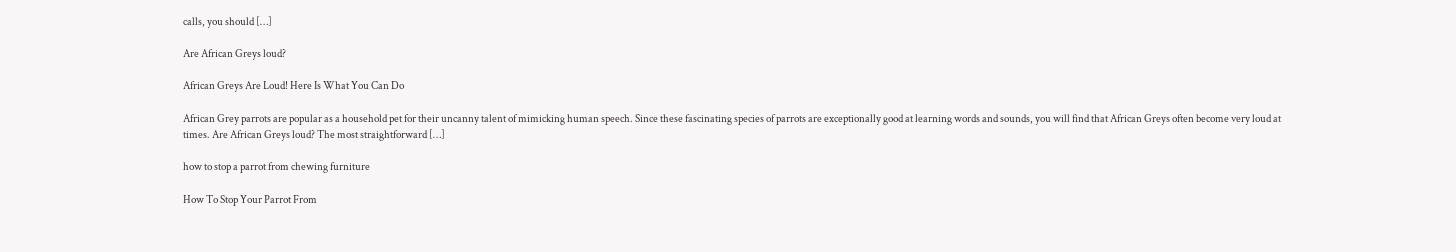calls, you should […]

Are African Greys loud?

African Greys Are Loud! Here Is What You Can Do

African Grey parrots are popular as a household pet for their uncanny talent of mimicking human speech. Since these fascinating species of parrots are exceptionally good at learning words and sounds, you will find that African Greys often become very loud at times. Are African Greys loud? The most straightforward […]

how to stop a parrot from chewing furniture

How To Stop Your Parrot From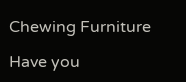Chewing Furniture

Have you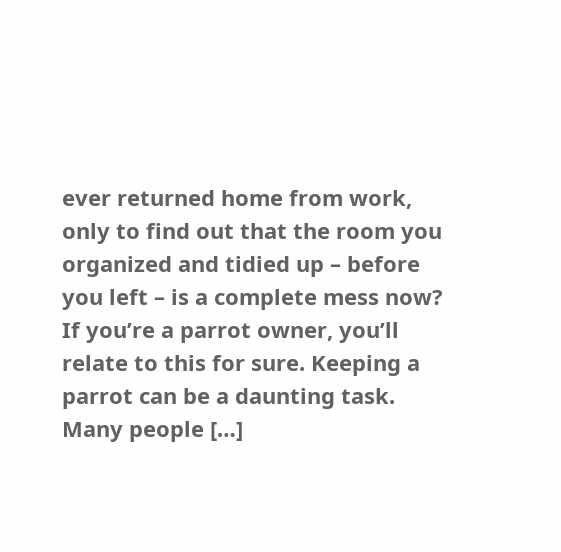ever returned home from work, only to find out that the room you organized and tidied up – before you left – is a complete mess now? If you’re a parrot owner, you’ll relate to this for sure. Keeping a parrot can be a daunting task. Many people […]